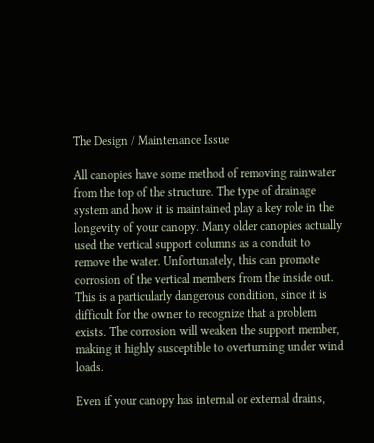The Design / Maintenance Issue

All canopies have some method of removing rainwater from the top of the structure. The type of drainage system and how it is maintained play a key role in the longevity of your canopy. Many older canopies actually used the vertical support columns as a conduit to remove the water. Unfortunately, this can promote corrosion of the vertical members from the inside out. This is a particularly dangerous condition, since it is difficult for the owner to recognize that a problem exists. The corrosion will weaken the support member, making it highly susceptible to overturning under wind loads.

Even if your canopy has internal or external drains,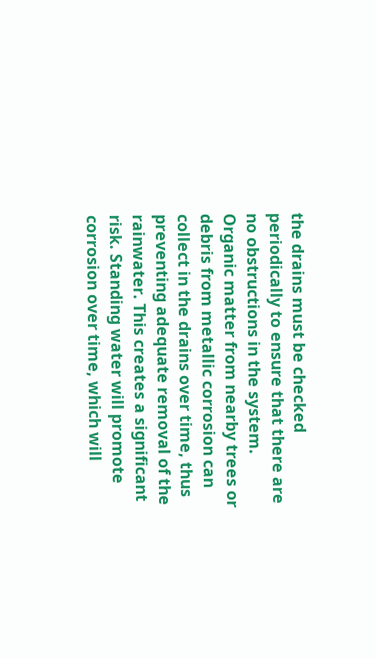the drains must be checked periodically to ensure that there are no obstructions in the system. Organic matter from nearby trees or debris from metallic corrosion can collect in the drains over time, thus preventing adequate removal of the rainwater. This creates a significant risk. Standing water will promote corrosion over time, which will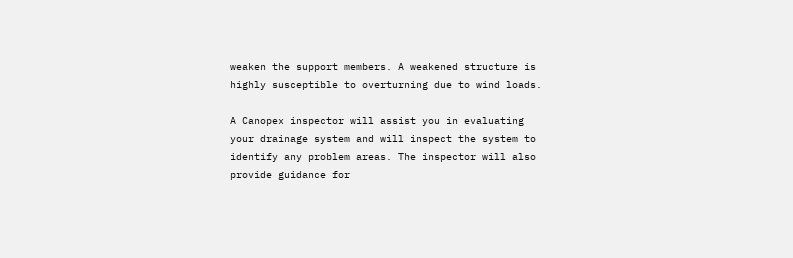weaken the support members. A weakened structure is highly susceptible to overturning due to wind loads.

A Canopex inspector will assist you in evaluating your drainage system and will inspect the system to identify any problem areas. The inspector will also provide guidance for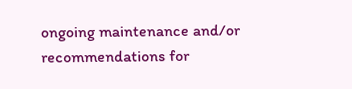ongoing maintenance and/or recommendations for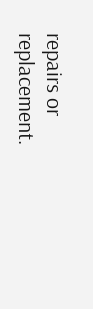repairs or replacement.